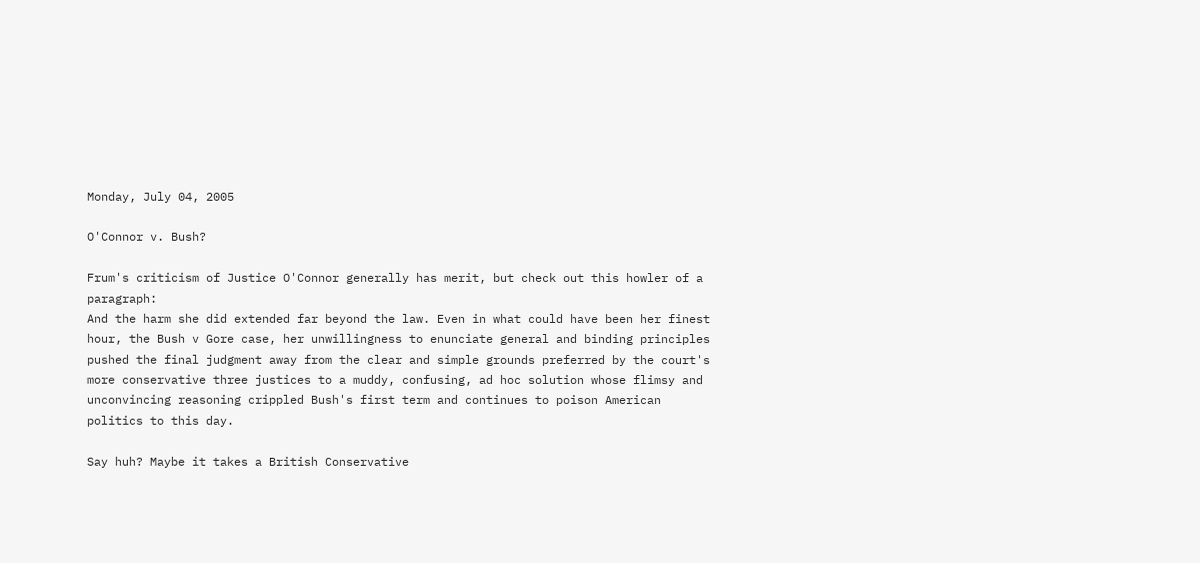Monday, July 04, 2005

O'Connor v. Bush?

Frum's criticism of Justice O'Connor generally has merit, but check out this howler of a paragraph:
And the harm she did extended far beyond the law. Even in what could have been her finest hour, the Bush v Gore case, her unwillingness to enunciate general and binding principles pushed the final judgment away from the clear and simple grounds preferred by the court's more conservative three justices to a muddy, confusing, ad hoc solution whose flimsy and unconvincing reasoning crippled Bush's first term and continues to poison American politics to this day.

Say huh? Maybe it takes a British Conservative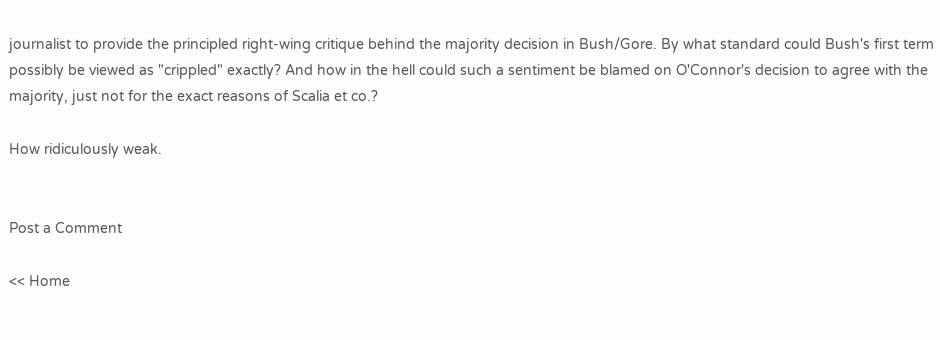journalist to provide the principled right-wing critique behind the majority decision in Bush/Gore. By what standard could Bush's first term possibly be viewed as "crippled" exactly? And how in the hell could such a sentiment be blamed on O'Connor's decision to agree with the majority, just not for the exact reasons of Scalia et co.?

How ridiculously weak.


Post a Comment

<< Home